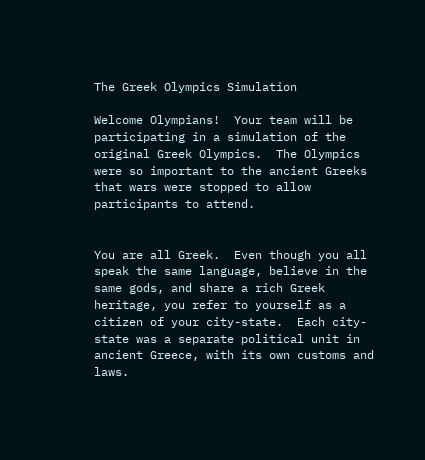The Greek Olympics Simulation

Welcome Olympians!  Your team will be participating in a simulation of the original Greek Olympics.  The Olympics were so important to the ancient Greeks that wars were stopped to allow participants to attend.


You are all Greek.  Even though you all speak the same language, believe in the same gods, and share a rich Greek heritage, you refer to yourself as a citizen of your city-state.  Each city-state was a separate political unit in ancient Greece, with its own customs and laws.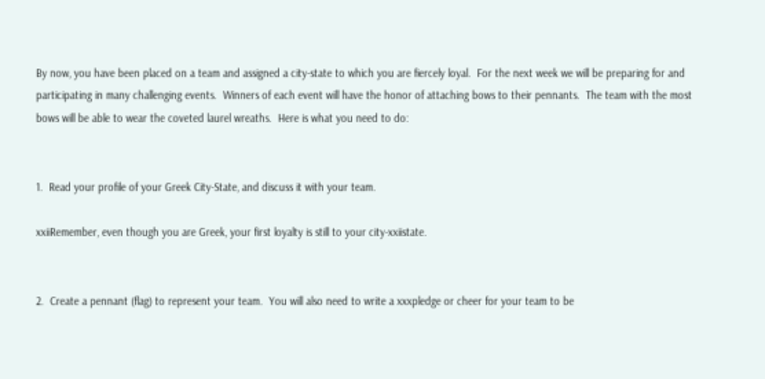By now, you have been placed on a team and assigned a city-state to which you are fiercely loyal.  For the next week we will be preparing for and participating in many challenging events.  Winners of each event will have the honor of attaching bows to their pennants.  The team with the most bows will be able to wear the coveted laurel wreaths.  Here is what you need to do:


1.  Read your profile of your Greek City-State, and discuss it with your team.

xxiiRemember, even though you are Greek, your first loyalty is still to your city-xxiistate.


2.  Create a pennant (flag) to represent your team.  You will also need to write a xxxpledge or cheer for your team to be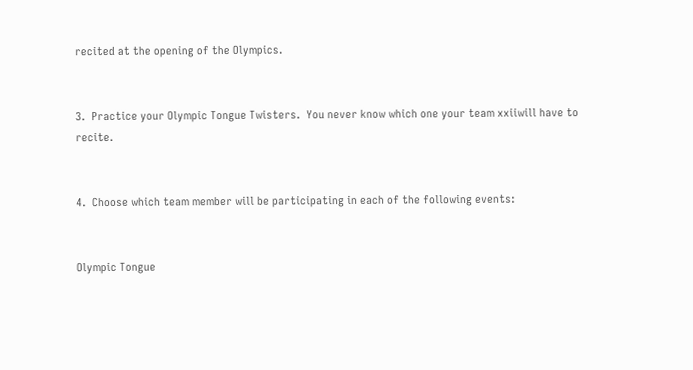recited at the opening of the Olympics.


3.  Practice your Olympic Tongue Twisters.  You never know which one your team xxiiwill have to recite.


4.  Choose which team member will be participating in each of the following events:


Olympic Tongue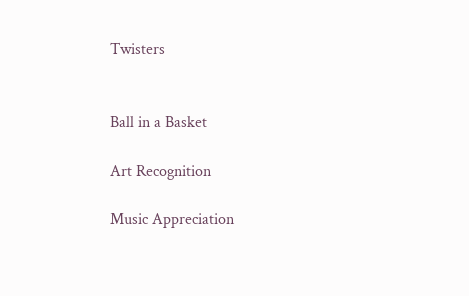Twisters


Ball in a Basket

Art Recognition

Music Appreciation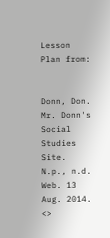Lesson Plan from:


Donn, Don. Mr. Donn's Social Studies Site. N.p., n.d. Web. 13 Aug. 2014. <>